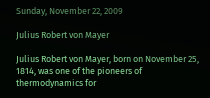Sunday, November 22, 2009

Julius Robert von Mayer

Julius Robert von Mayer, born on November 25, 1814, was one of the pioneers of thermodynamics for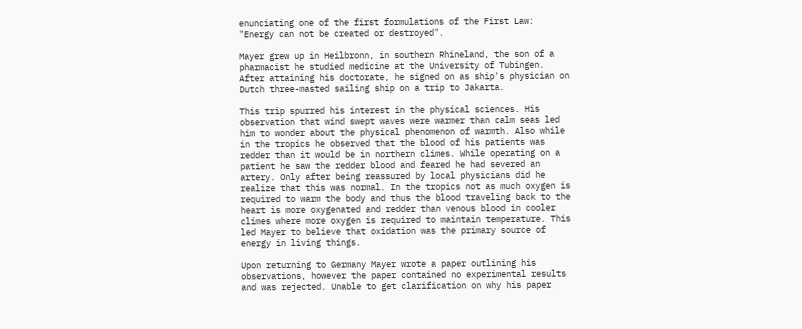enunciating one of the first formulations of the First Law: "Energy can not be created or destroyed".

Mayer grew up in Heilbronn, in southern Rhineland, the son of a pharmacist he studied medicine at the University of Tubingen. After attaining his doctorate, he signed on as ship's physician on Dutch three-masted sailing ship on a trip to Jakarta.

This trip spurred his interest in the physical sciences. His observation that wind swept waves were warmer than calm seas led him to wonder about the physical phenomenon of warmth. Also while in the tropics he observed that the blood of his patients was redder than it would be in northern climes. While operating on a patient he saw the redder blood and feared he had severed an artery. Only after being reassured by local physicians did he realize that this was normal. In the tropics not as much oxygen is required to warm the body and thus the blood traveling back to the heart is more oxygenated and redder than venous blood in cooler climes where more oxygen is required to maintain temperature. This led Mayer to believe that oxidation was the primary source of energy in living things.

Upon returning to Germany Mayer wrote a paper outlining his observations, however the paper contained no experimental results and was rejected. Unable to get clarification on why his paper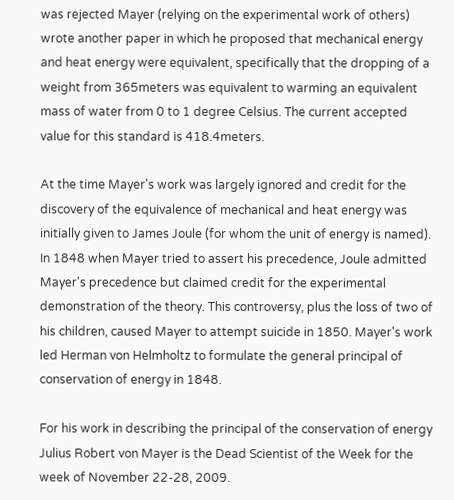was rejected Mayer (relying on the experimental work of others) wrote another paper in which he proposed that mechanical energy and heat energy were equivalent, specifically that the dropping of a weight from 365meters was equivalent to warming an equivalent mass of water from 0 to 1 degree Celsius. The current accepted value for this standard is 418.4meters.

At the time Mayer's work was largely ignored and credit for the discovery of the equivalence of mechanical and heat energy was initially given to James Joule (for whom the unit of energy is named). In 1848 when Mayer tried to assert his precedence, Joule admitted Mayer's precedence but claimed credit for the experimental demonstration of the theory. This controversy, plus the loss of two of his children, caused Mayer to attempt suicide in 1850. Mayer's work led Herman von Helmholtz to formulate the general principal of conservation of energy in 1848.

For his work in describing the principal of the conservation of energy Julius Robert von Mayer is the Dead Scientist of the Week for the week of November 22-28, 2009.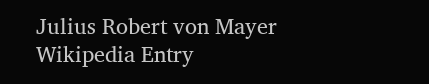Julius Robert von Mayer Wikipedia Entry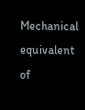Mechanical equivalent of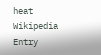heat Wikipedia Entry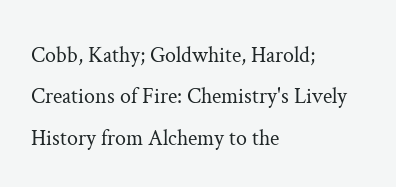Cobb, Kathy; Goldwhite, Harold; Creations of Fire: Chemistry's Lively History from Alchemy to the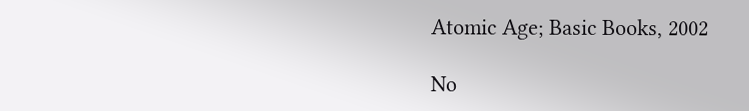Atomic Age; Basic Books, 2002

No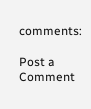comments:

Post a Comment